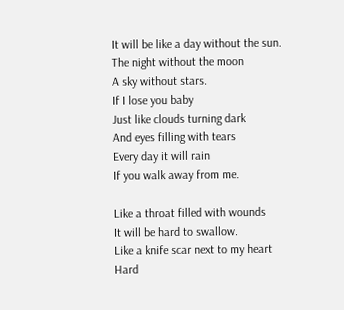It will be like a day without the sun.
The night without the moon
A sky without stars.
If I lose you baby
Just like clouds turning dark
And eyes filling with tears
Every day it will rain
If you walk away from me.

Like a throat filled with wounds
It will be hard to swallow.
Like a knife scar next to my heart
Hard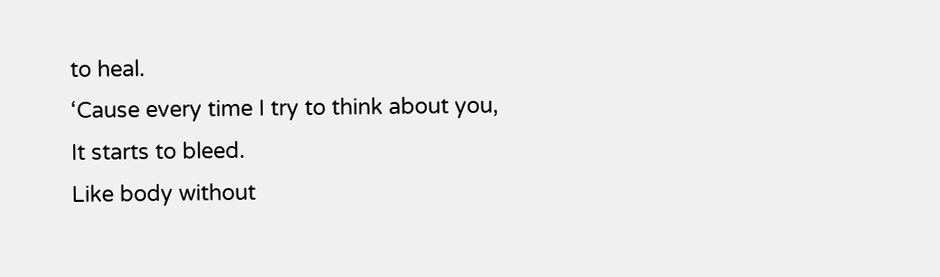to heal.
‘Cause every time I try to think about you,
It starts to bleed.
Like body without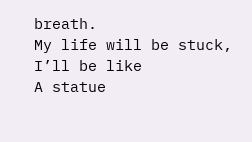breath.
My life will be stuck, I’ll be like
A statue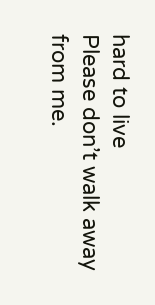hard to live
Please don’t walk away from me.